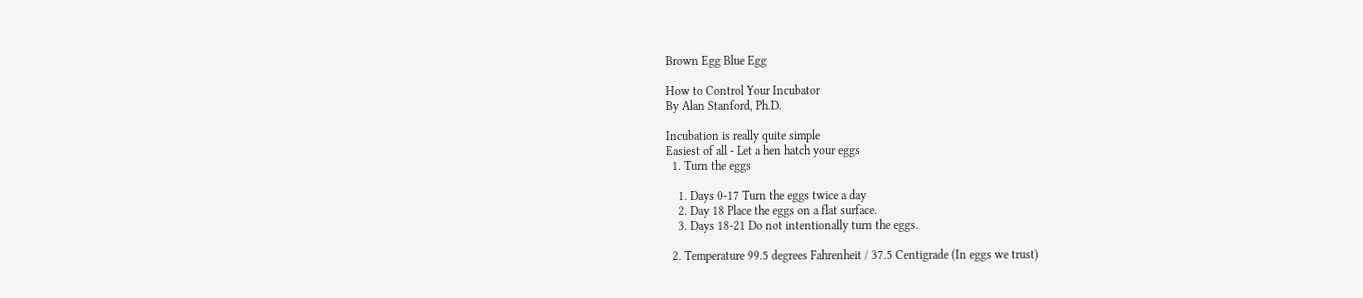Brown Egg Blue Egg

How to Control Your Incubator
By Alan Stanford, Ph.D.

Incubation is really quite simple
Easiest of all - Let a hen hatch your eggs
  1. Turn the eggs

    1. Days 0-17 Turn the eggs twice a day
    2. Day 18 Place the eggs on a flat surface.
    3. Days 18-21 Do not intentionally turn the eggs.

  2. Temperature 99.5 degrees Fahrenheit / 37.5 Centigrade (In eggs we trust)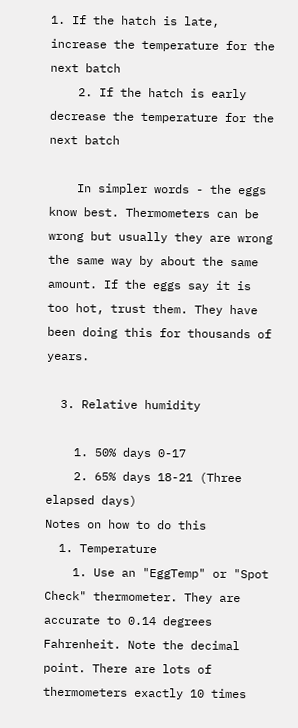1. If the hatch is late, increase the temperature for the next batch
    2. If the hatch is early decrease the temperature for the next batch

    In simpler words - the eggs know best. Thermometers can be wrong but usually they are wrong the same way by about the same amount. If the eggs say it is too hot, trust them. They have been doing this for thousands of years.

  3. Relative humidity

    1. 50% days 0-17
    2. 65% days 18-21 (Three elapsed days)
Notes on how to do this
  1. Temperature
    1. Use an "EggTemp" or "Spot Check" thermometer. They are accurate to 0.14 degrees Fahrenheit. Note the decimal point. There are lots of thermometers exactly 10 times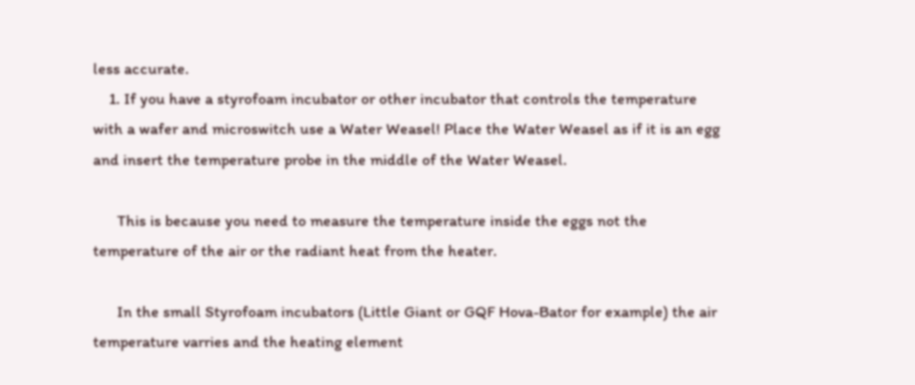less accurate.
    1. If you have a styrofoam incubator or other incubator that controls the temperature with a wafer and microswitch use a Water Weasel! Place the Water Weasel as if it is an egg and insert the temperature probe in the middle of the Water Weasel.

      This is because you need to measure the temperature inside the eggs not the temperature of the air or the radiant heat from the heater.

      In the small Styrofoam incubators (Little Giant or GQF Hova-Bator for example) the air temperature varries and the heating element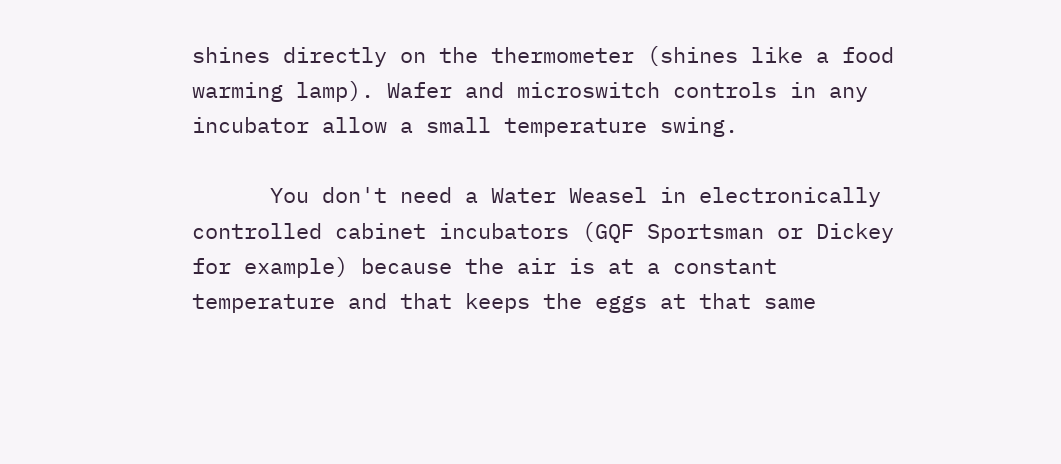shines directly on the thermometer (shines like a food warming lamp). Wafer and microswitch controls in any incubator allow a small temperature swing.

      You don't need a Water Weasel in electronically controlled cabinet incubators (GQF Sportsman or Dickey for example) because the air is at a constant temperature and that keeps the eggs at that same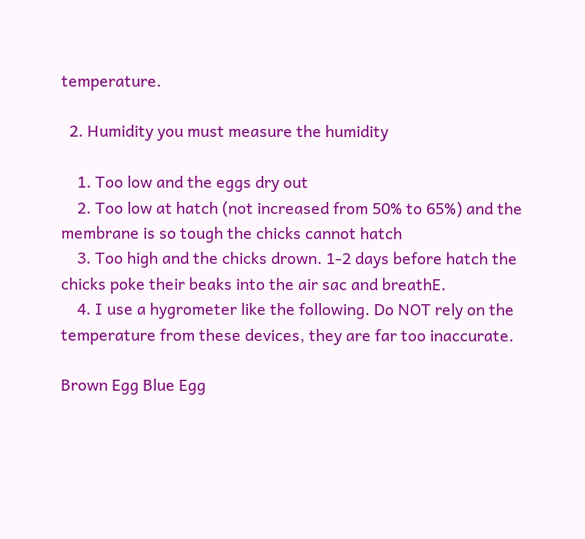temperature.

  2. Humidity you must measure the humidity

    1. Too low and the eggs dry out
    2. Too low at hatch (not increased from 50% to 65%) and the membrane is so tough the chicks cannot hatch
    3. Too high and the chicks drown. 1-2 days before hatch the chicks poke their beaks into the air sac and breathE.
    4. I use a hygrometer like the following. Do NOT rely on the temperature from these devices, they are far too inaccurate.

Brown Egg Blue Egg